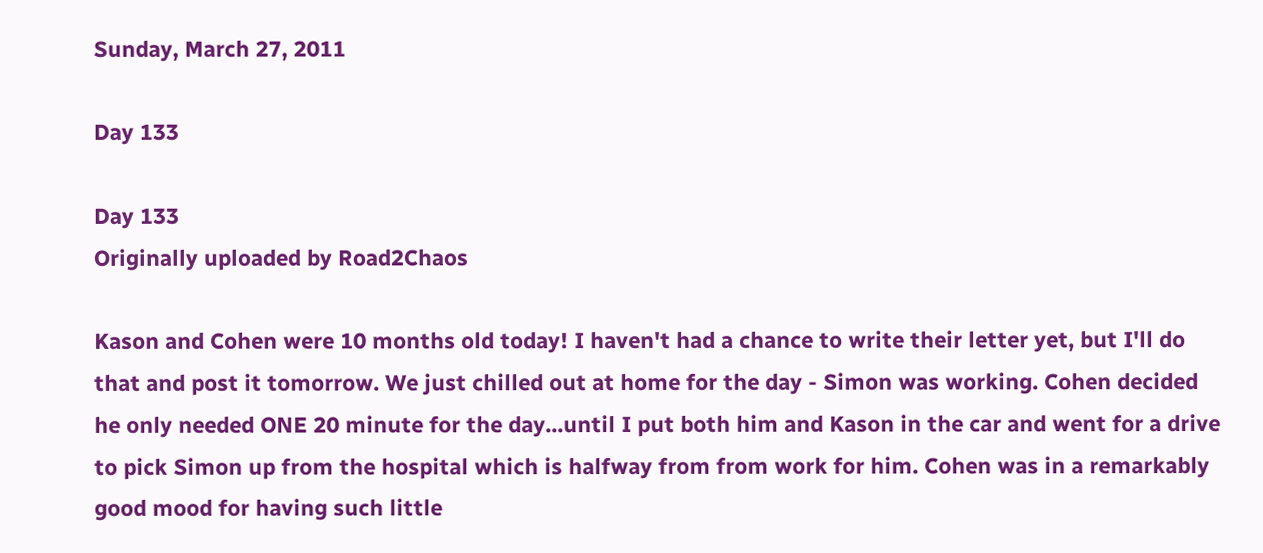Sunday, March 27, 2011

Day 133

Day 133
Originally uploaded by Road2Chaos

Kason and Cohen were 10 months old today! I haven't had a chance to write their letter yet, but I'll do that and post it tomorrow. We just chilled out at home for the day - Simon was working. Cohen decided he only needed ONE 20 minute for the day...until I put both him and Kason in the car and went for a drive to pick Simon up from the hospital which is halfway from from work for him. Cohen was in a remarkably good mood for having such little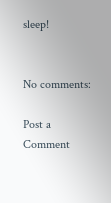sleep!


No comments:

Post a Comment